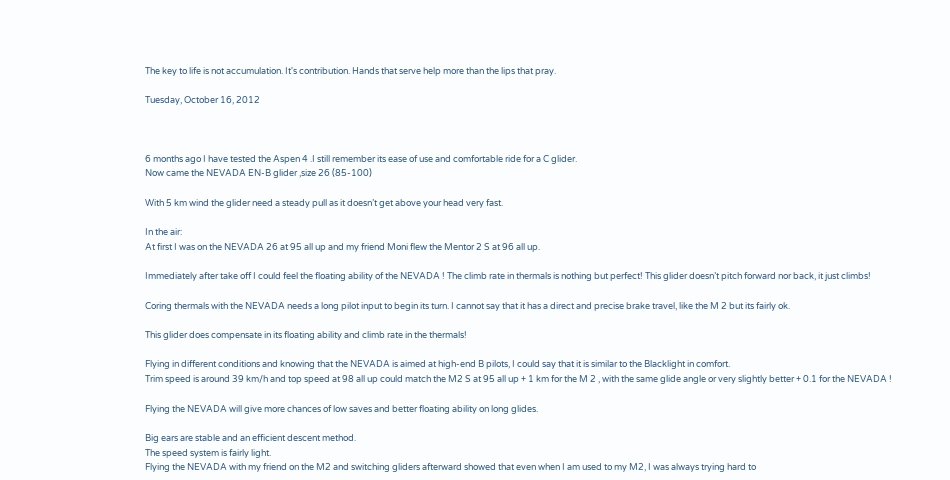The key to life is not accumulation. It's contribution. Hands that serve help more than the lips that pray.

Tuesday, October 16, 2012



6 months ago I have tested the Aspen 4 .I still remember its ease of use and comfortable ride for a C glider.
Now came the NEVADA EN-B glider ,size 26 (85-100)

With 5 km wind the glider need a steady pull as it doesn’t get above your head very fast.

In the air:
At first I was on the NEVADA 26 at 95 all up and my friend Moni flew the Mentor 2 S at 96 all up.

Immediately after take off I could feel the floating ability of the NEVADA ! The climb rate in thermals is nothing but perfect! This glider doesn’t pitch forward nor back, it just climbs!

Coring thermals with the NEVADA needs a long pilot input to begin its turn. I cannot say that it has a direct and precise brake travel, like the M 2 but its fairly ok.

This glider does compensate in its floating ability and climb rate in the thermals!

Flying in different conditions and knowing that the NEVADA is aimed at high-end B pilots, I could say that it is similar to the Blacklight in comfort.
Trim speed is around 39 km/h and top speed at 98 all up could match the M2 S at 95 all up + 1 km for the M 2 , with the same glide angle or very slightly better + 0.1 for the NEVADA !

Flying the NEVADA will give more chances of low saves and better floating ability on long glides.

Big ears are stable and an efficient descent method.
The speed system is fairly light.
Flying the NEVADA with my friend on the M2 and switching gliders afterward showed that even when I am used to my M2, I was always trying hard to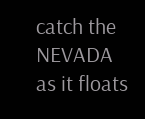catch the NEVADA as it floats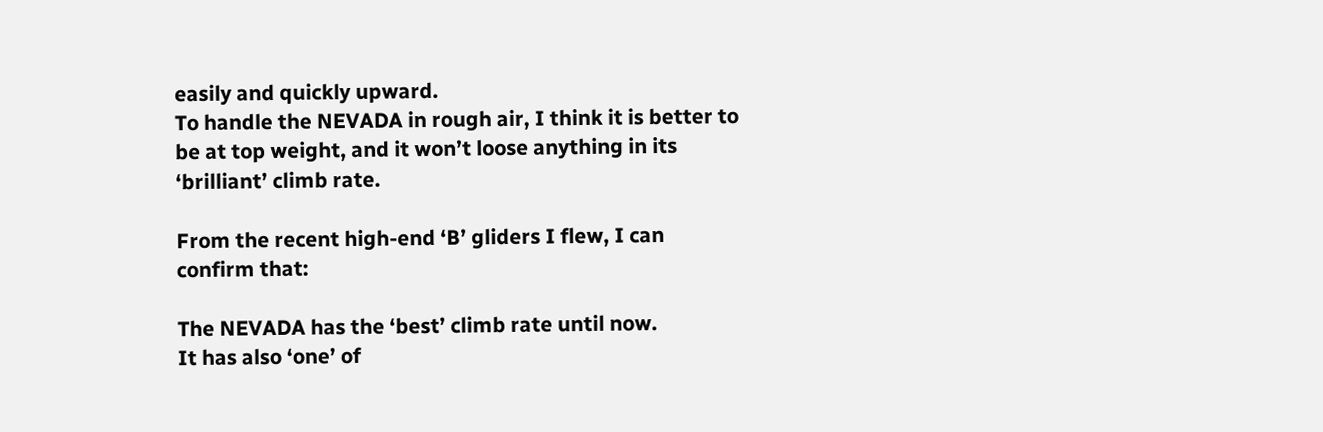easily and quickly upward.
To handle the NEVADA in rough air, I think it is better to be at top weight, and it won’t loose anything in its ‘brilliant’ climb rate.

From the recent high-end ‘B’ gliders I flew, I can confirm that:

The NEVADA has the ‘best’ climb rate until now.
It has also ‘one’ of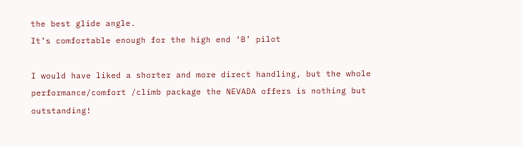the best glide angle.
It’s comfortable enough for the high end ‘B’ pilot

I would have liked a shorter and more direct handling, but the whole performance/comfort /climb package the NEVADA offers is nothing but outstanding!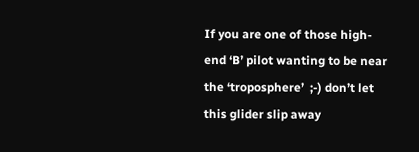If you are one of those high-end ‘B’ pilot wanting to be near the ‘troposphere’  ;-) don’t let this glider slip away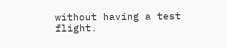without having a test flight.